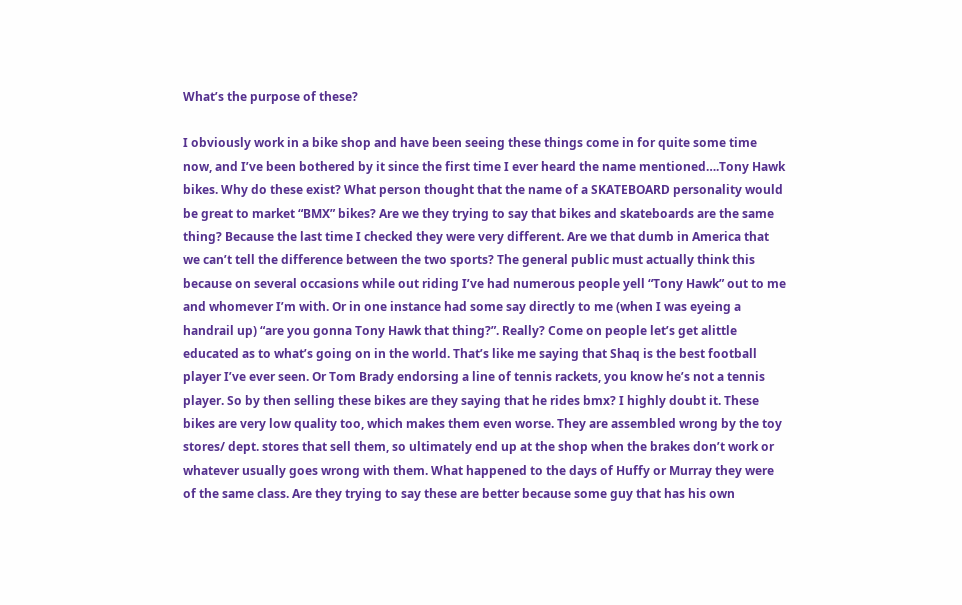What’s the purpose of these?

I obviously work in a bike shop and have been seeing these things come in for quite some time now, and I’ve been bothered by it since the first time I ever heard the name mentioned….Tony Hawk bikes. Why do these exist? What person thought that the name of a SKATEBOARD personality would be great to market “BMX” bikes? Are we they trying to say that bikes and skateboards are the same thing? Because the last time I checked they were very different. Are we that dumb in America that we can’t tell the difference between the two sports? The general public must actually think this because on several occasions while out riding I’ve had numerous people yell “Tony Hawk” out to me and whomever I’m with. Or in one instance had some say directly to me (when I was eyeing a handrail up) “are you gonna Tony Hawk that thing?”. Really? Come on people let’s get alittle educated as to what’s going on in the world. That’s like me saying that Shaq is the best football player I’ve ever seen. Or Tom Brady endorsing a line of tennis rackets, you know he’s not a tennis player. So by then selling these bikes are they saying that he rides bmx? I highly doubt it. These bikes are very low quality too, which makes them even worse. They are assembled wrong by the toy stores/ dept. stores that sell them, so ultimately end up at the shop when the brakes don’t work or whatever usually goes wrong with them. What happened to the days of Huffy or Murray they were of the same class. Are they trying to say these are better because some guy that has his own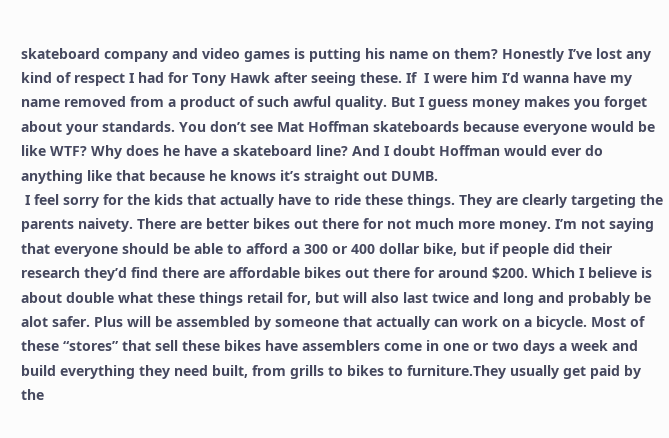skateboard company and video games is putting his name on them? Honestly I’ve lost any kind of respect I had for Tony Hawk after seeing these. If  I were him I’d wanna have my name removed from a product of such awful quality. But I guess money makes you forget about your standards. You don’t see Mat Hoffman skateboards because everyone would be like WTF? Why does he have a skateboard line? And I doubt Hoffman would ever do anything like that because he knows it’s straight out DUMB.
 I feel sorry for the kids that actually have to ride these things. They are clearly targeting the parents naivety. There are better bikes out there for not much more money. I’m not saying that everyone should be able to afford a 300 or 400 dollar bike, but if people did their research they’d find there are affordable bikes out there for around $200. Which I believe is about double what these things retail for, but will also last twice and long and probably be alot safer. Plus will be assembled by someone that actually can work on a bicycle. Most of these “stores” that sell these bikes have assemblers come in one or two days a week and build everything they need built, from grills to bikes to furniture.They usually get paid by the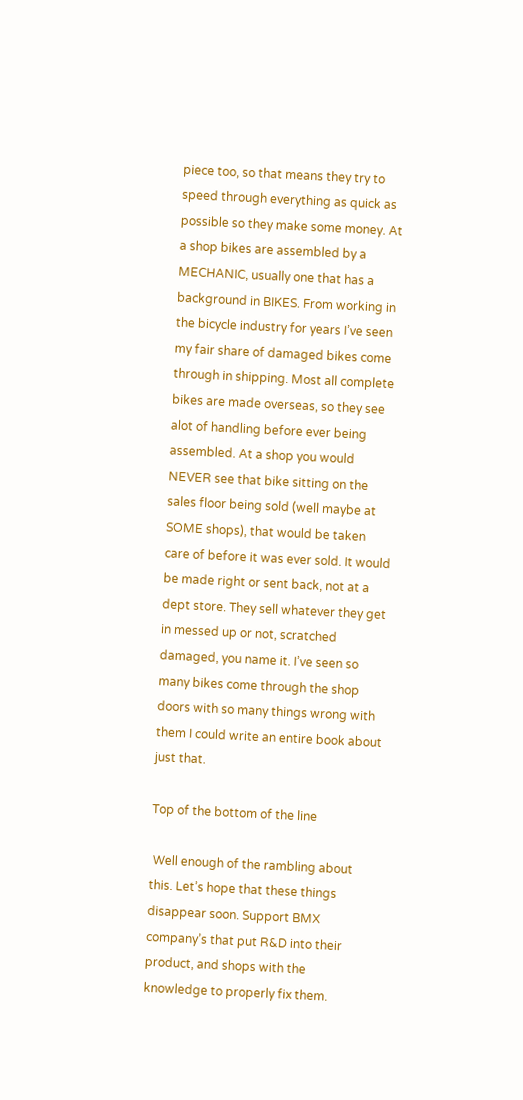piece too, so that means they try to speed through everything as quick as possible so they make some money. At a shop bikes are assembled by a  MECHANIC, usually one that has a background in BIKES. From working in the bicycle industry for years I’ve seen my fair share of damaged bikes come through in shipping. Most all complete bikes are made overseas, so they see alot of handling before ever being assembled. At a shop you would NEVER see that bike sitting on the sales floor being sold (well maybe at SOME shops), that would be taken care of before it was ever sold. It would be made right or sent back, not at a dept store. They sell whatever they get in messed up or not, scratched damaged, you name it. I’ve seen so many bikes come through the shop doors with so many things wrong with them I could write an entire book about just that.

Top of the bottom of the line

 Well enough of the rambling about this. Let’s hope that these things disappear soon. Support BMX company’s that put R&D into their product, and shops with the knowledge to properly fix them.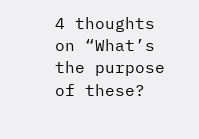4 thoughts on “What’s the purpose of these?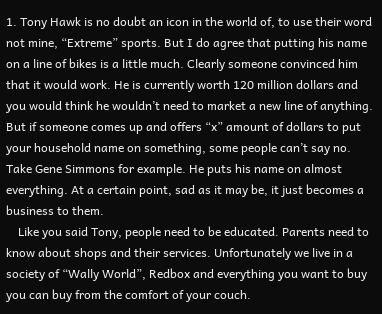1. Tony Hawk is no doubt an icon in the world of, to use their word not mine, “Extreme” sports. But I do agree that putting his name on a line of bikes is a little much. Clearly someone convinced him that it would work. He is currently worth 120 million dollars and you would think he wouldn’t need to market a new line of anything. But if someone comes up and offers “x” amount of dollars to put your household name on something, some people can’t say no. Take Gene Simmons for example. He puts his name on almost everything. At a certain point, sad as it may be, it just becomes a business to them.
    Like you said Tony, people need to be educated. Parents need to know about shops and their services. Unfortunately we live in a society of “Wally World”, Redbox and everything you want to buy you can buy from the comfort of your couch.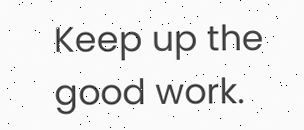Keep up the good work.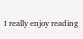I really enjoy reading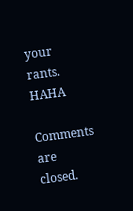your rants. HAHA

Comments are closed.